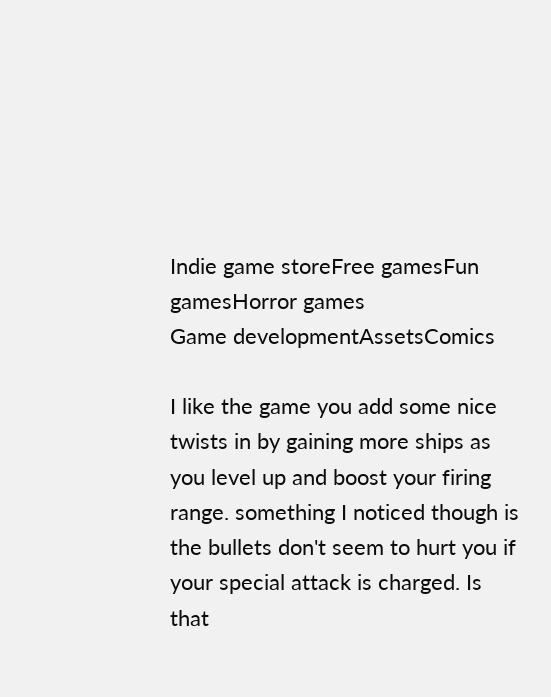Indie game storeFree gamesFun gamesHorror games
Game developmentAssetsComics

I like the game you add some nice twists in by gaining more ships as you level up and boost your firing range. something I noticed though is the bullets don't seem to hurt you if your special attack is charged. Is that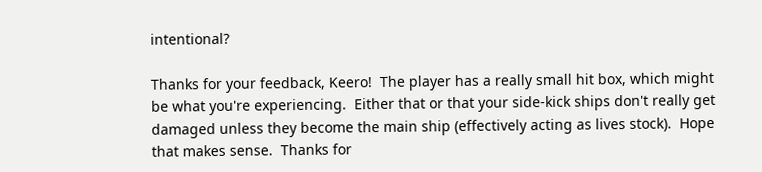intentional?

Thanks for your feedback, Keero!  The player has a really small hit box, which might be what you're experiencing.  Either that or that your side-kick ships don't really get damaged unless they become the main ship (effectively acting as lives stock).  Hope that makes sense.  Thanks for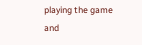playing the game and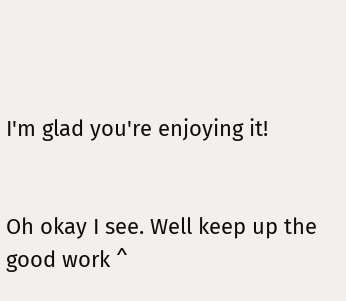I'm glad you're enjoying it!


Oh okay I see. Well keep up the good work ^